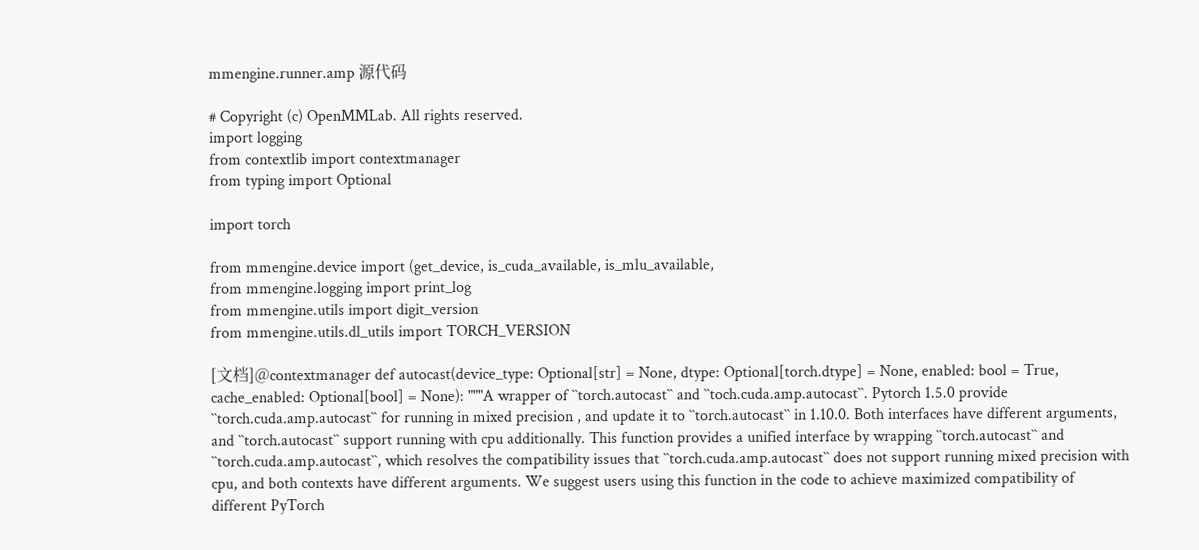mmengine.runner.amp 源代码

# Copyright (c) OpenMMLab. All rights reserved.
import logging
from contextlib import contextmanager
from typing import Optional

import torch

from mmengine.device import (get_device, is_cuda_available, is_mlu_available,
from mmengine.logging import print_log
from mmengine.utils import digit_version
from mmengine.utils.dl_utils import TORCH_VERSION

[文档]@contextmanager def autocast(device_type: Optional[str] = None, dtype: Optional[torch.dtype] = None, enabled: bool = True, cache_enabled: Optional[bool] = None): """A wrapper of ``torch.autocast`` and ``toch.cuda.amp.autocast``. Pytorch 1.5.0 provide ``torch.cuda.amp.autocast`` for running in mixed precision , and update it to ``torch.autocast`` in 1.10.0. Both interfaces have different arguments, and ``torch.autocast`` support running with cpu additionally. This function provides a unified interface by wrapping ``torch.autocast`` and ``torch.cuda.amp.autocast``, which resolves the compatibility issues that ``torch.cuda.amp.autocast`` does not support running mixed precision with cpu, and both contexts have different arguments. We suggest users using this function in the code to achieve maximized compatibility of different PyTorch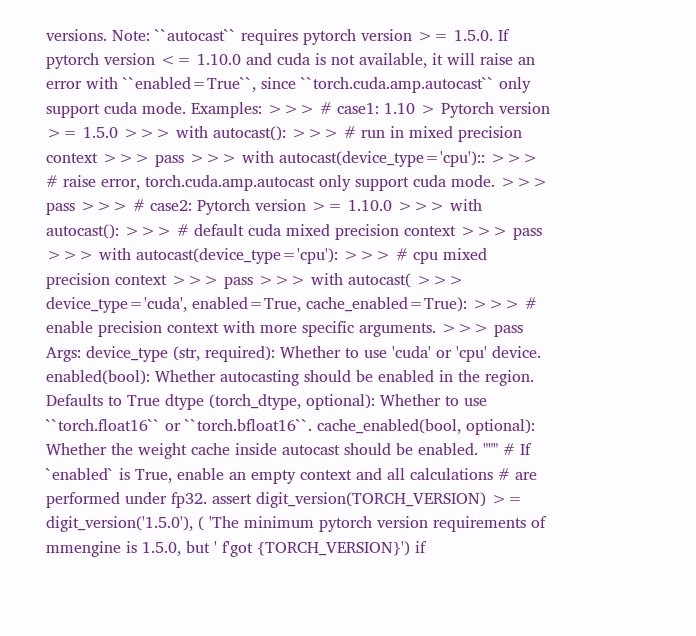versions. Note: ``autocast`` requires pytorch version >= 1.5.0. If pytorch version <= 1.10.0 and cuda is not available, it will raise an error with ``enabled=True``, since ``torch.cuda.amp.autocast`` only support cuda mode. Examples: >>> # case1: 1.10 > Pytorch version >= 1.5.0 >>> with autocast(): >>> # run in mixed precision context >>> pass >>> with autocast(device_type='cpu'):: >>> # raise error, torch.cuda.amp.autocast only support cuda mode. >>> pass >>> # case2: Pytorch version >= 1.10.0 >>> with autocast(): >>> # default cuda mixed precision context >>> pass >>> with autocast(device_type='cpu'): >>> # cpu mixed precision context >>> pass >>> with autocast( >>> device_type='cuda', enabled=True, cache_enabled=True): >>> # enable precision context with more specific arguments. >>> pass Args: device_type (str, required): Whether to use 'cuda' or 'cpu' device. enabled(bool): Whether autocasting should be enabled in the region. Defaults to True dtype (torch_dtype, optional): Whether to use ``torch.float16`` or ``torch.bfloat16``. cache_enabled(bool, optional): Whether the weight cache inside autocast should be enabled. """ # If `enabled` is True, enable an empty context and all calculations # are performed under fp32. assert digit_version(TORCH_VERSION) >= digit_version('1.5.0'), ( 'The minimum pytorch version requirements of mmengine is 1.5.0, but ' f'got {TORCH_VERSION}') if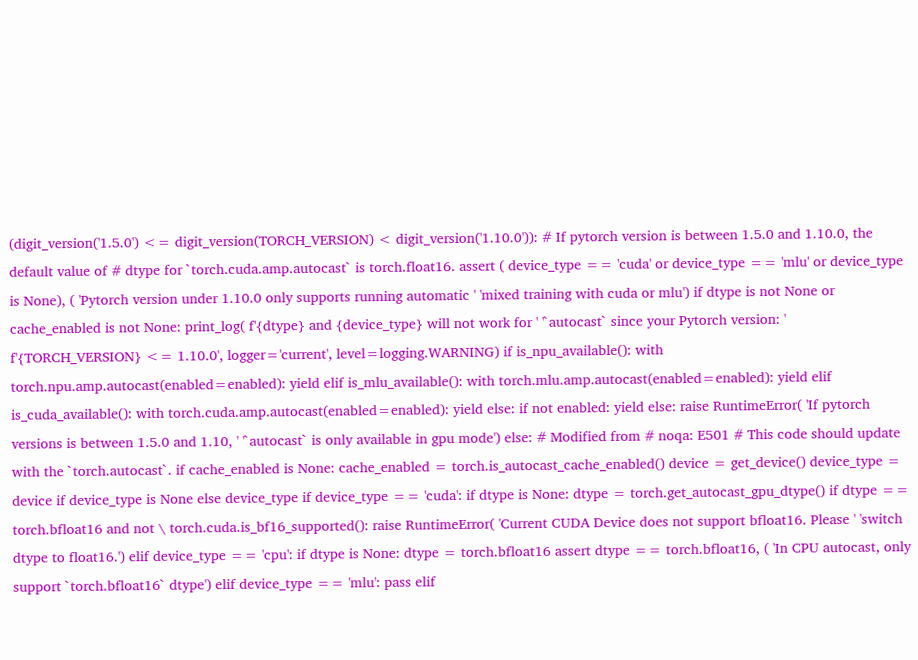(digit_version('1.5.0') <= digit_version(TORCH_VERSION) < digit_version('1.10.0')): # If pytorch version is between 1.5.0 and 1.10.0, the default value of # dtype for `torch.cuda.amp.autocast` is torch.float16. assert ( device_type == 'cuda' or device_type == 'mlu' or device_type is None), ( 'Pytorch version under 1.10.0 only supports running automatic ' 'mixed training with cuda or mlu') if dtype is not None or cache_enabled is not None: print_log( f'{dtype} and {device_type} will not work for ' '`autocast` since your Pytorch version: ' f'{TORCH_VERSION} <= 1.10.0', logger='current', level=logging.WARNING) if is_npu_available(): with torch.npu.amp.autocast(enabled=enabled): yield elif is_mlu_available(): with torch.mlu.amp.autocast(enabled=enabled): yield elif is_cuda_available(): with torch.cuda.amp.autocast(enabled=enabled): yield else: if not enabled: yield else: raise RuntimeError( 'If pytorch versions is between 1.5.0 and 1.10, ' '`autocast` is only available in gpu mode') else: # Modified from # noqa: E501 # This code should update with the `torch.autocast`. if cache_enabled is None: cache_enabled = torch.is_autocast_cache_enabled() device = get_device() device_type = device if device_type is None else device_type if device_type == 'cuda': if dtype is None: dtype = torch.get_autocast_gpu_dtype() if dtype == torch.bfloat16 and not \ torch.cuda.is_bf16_supported(): raise RuntimeError( 'Current CUDA Device does not support bfloat16. Please ' 'switch dtype to float16.') elif device_type == 'cpu': if dtype is None: dtype = torch.bfloat16 assert dtype == torch.bfloat16, ( 'In CPU autocast, only support `torch.bfloat16` dtype') elif device_type == 'mlu': pass elif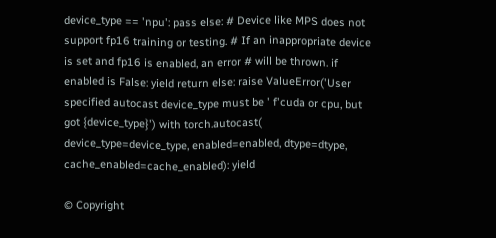device_type == 'npu': pass else: # Device like MPS does not support fp16 training or testing. # If an inappropriate device is set and fp16 is enabled, an error # will be thrown. if enabled is False: yield return else: raise ValueError('User specified autocast device_type must be ' f'cuda or cpu, but got {device_type}') with torch.autocast( device_type=device_type, enabled=enabled, dtype=dtype, cache_enabled=cache_enabled): yield

© Copyright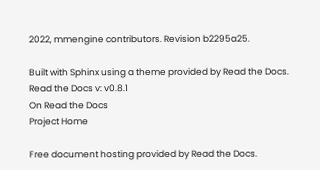2022, mmengine contributors. Revision b2295a25.

Built with Sphinx using a theme provided by Read the Docs.
Read the Docs v: v0.8.1
On Read the Docs
Project Home

Free document hosting provided by Read the Docs.